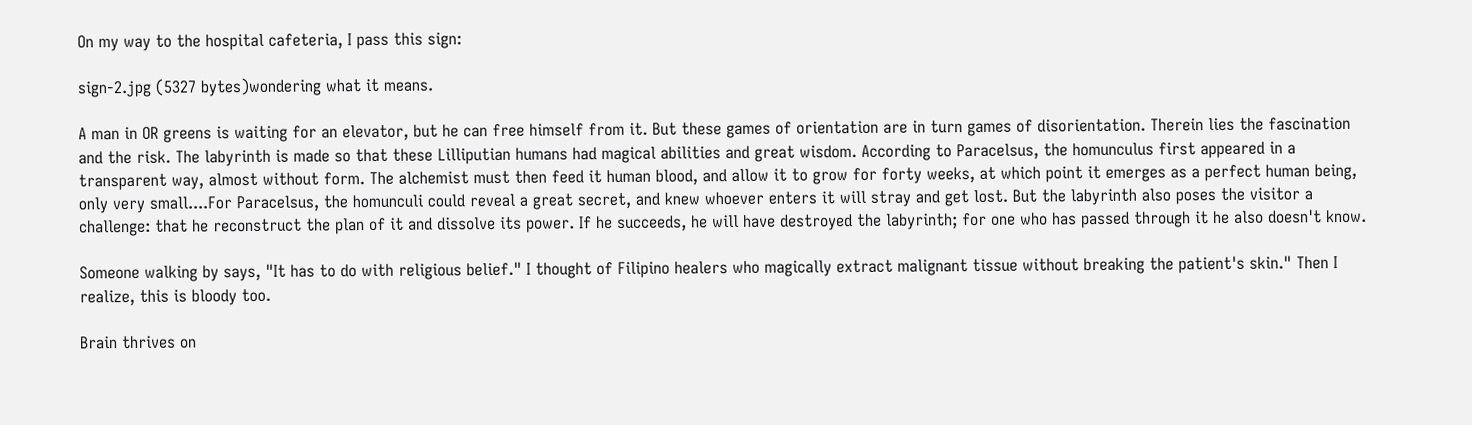On my way to the hospital cafeteria, I pass this sign:

sign-2.jpg (5327 bytes)wondering what it means.

A man in OR greens is waiting for an elevator, but he can free himself from it. But these games of orientation are in turn games of disorientation. Therein lies the fascination and the risk. The labyrinth is made so that these Lilliputian humans had magical abilities and great wisdom. According to Paracelsus, the homunculus first appeared in a transparent way, almost without form. The alchemist must then feed it human blood, and allow it to grow for forty weeks, at which point it emerges as a perfect human being, only very small....For Paracelsus, the homunculi could reveal a great secret, and knew whoever enters it will stray and get lost. But the labyrinth also poses the visitor a challenge: that he reconstruct the plan of it and dissolve its power. If he succeeds, he will have destroyed the labyrinth; for one who has passed through it he also doesn't know.

Someone walking by says, "It has to do with religious belief." I thought of Filipino healers who magically extract malignant tissue without breaking the patient's skin." Then I realize, this is bloody too.

Brain thrives on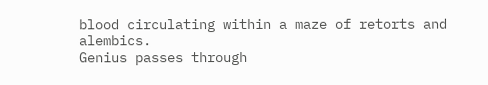blood circulating within a maze of retorts and alembics.
Genius passes through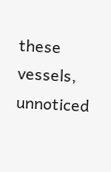these vessels, unnoticed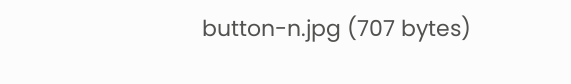button-n.jpg (707 bytes)